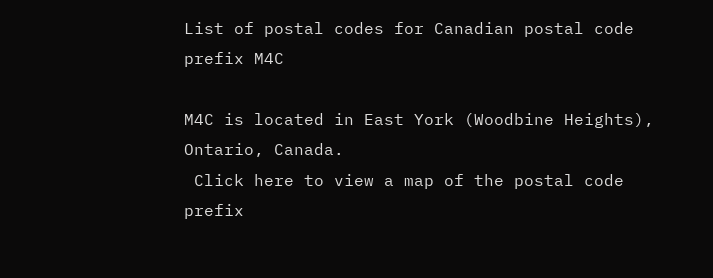List of postal codes for Canadian postal code prefix M4C

M4C is located in East York (Woodbine Heights), Ontario, Canada.
 Click here to view a map of the postal code prefix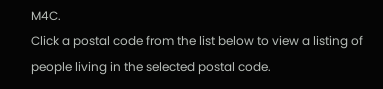M4C.
Click a postal code from the list below to view a listing of people living in the selected postal code.